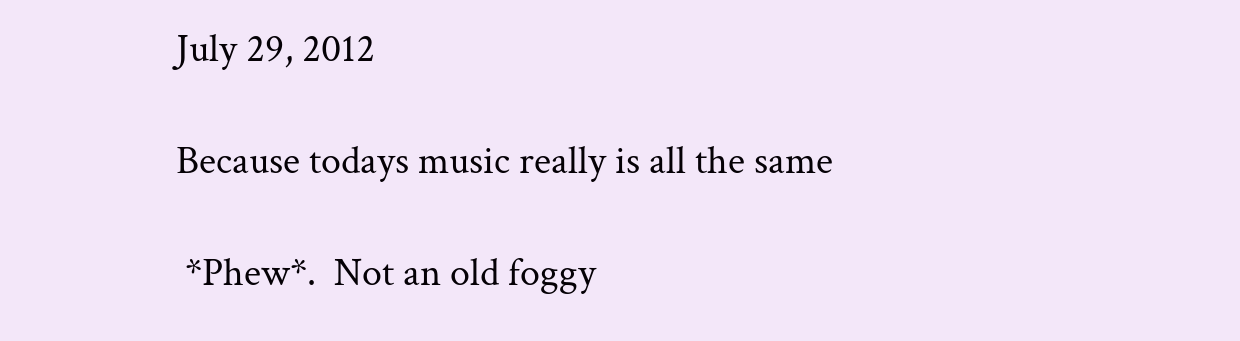July 29, 2012

Because todays music really is all the same

 *Phew*.  Not an old foggy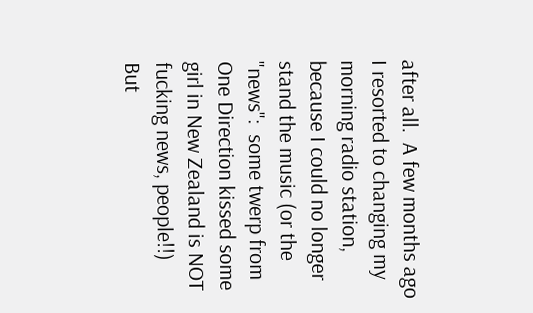after all.  A few months ago I resorted to changing my morning radio station, because I could no longer stand the music (or the "news":  some twerp from One Direction kissed some girl in New Zealand is NOT fucking news, people!!)
But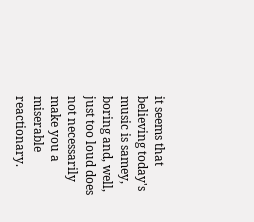it seems that believing today's music is samey, boring and, well, just too loud does not necessarily make you a miserable reactionary.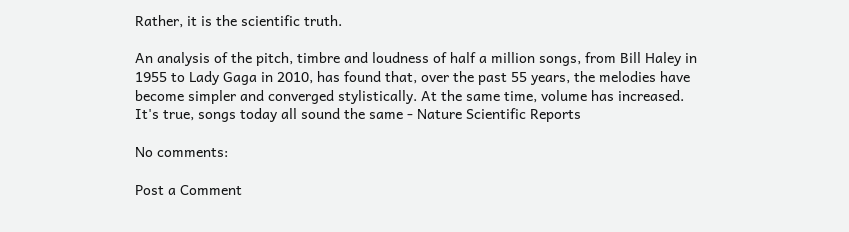Rather, it is the scientific truth.

An analysis of the pitch, timbre and loudness of half a million songs, from Bill Haley in 1955 to Lady Gaga in 2010, has found that, over the past 55 years, the melodies have become simpler and converged stylistically. At the same time, volume has increased.
It's true, songs today all sound the same - Nature Scientific Reports

No comments:

Post a Comment